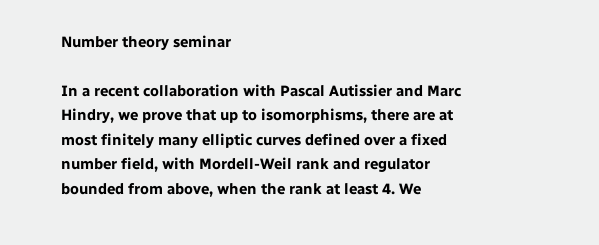Number theory seminar

In a recent collaboration with Pascal Autissier and Marc Hindry, we prove that up to isomorphisms, there are at most finitely many elliptic curves defined over a fixed number field, with Mordell-Weil rank and regulator bounded from above, when the rank at least 4. We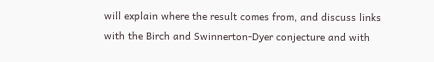will explain where the result comes from, and discuss links with the Birch and Swinnerton-Dyer conjecture and with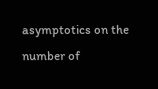asymptotics on the number of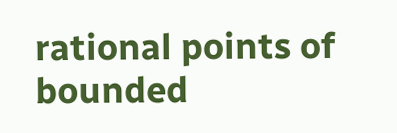rational points of bounded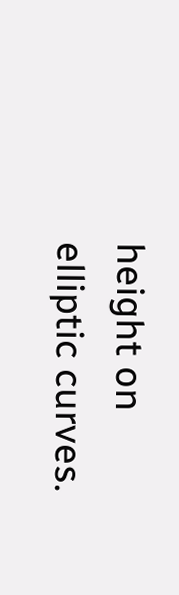height on elliptic curves.